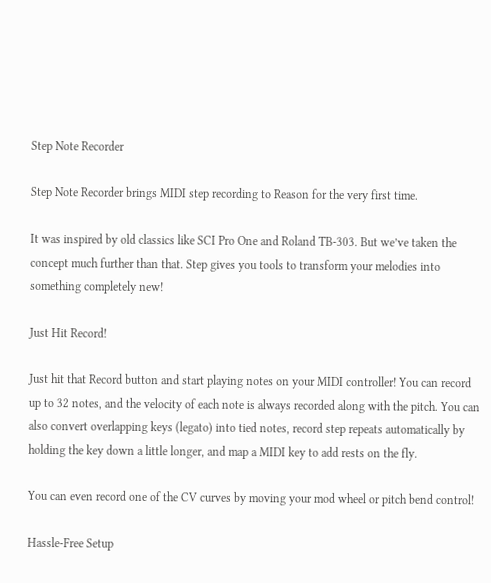Step Note Recorder

Step Note Recorder brings MIDI step recording to Reason for the very first time.

It was inspired by old classics like SCI Pro One and Roland TB-303. But we’ve taken the concept much further than that. Step gives you tools to transform your melodies into something completely new!

Just Hit Record!

Just hit that Record button and start playing notes on your MIDI controller! You can record up to 32 notes, and the velocity of each note is always recorded along with the pitch. You can also convert overlapping keys (legato) into tied notes, record step repeats automatically by holding the key down a little longer, and map a MIDI key to add rests on the fly.

You can even record one of the CV curves by moving your mod wheel or pitch bend control!

Hassle-Free Setup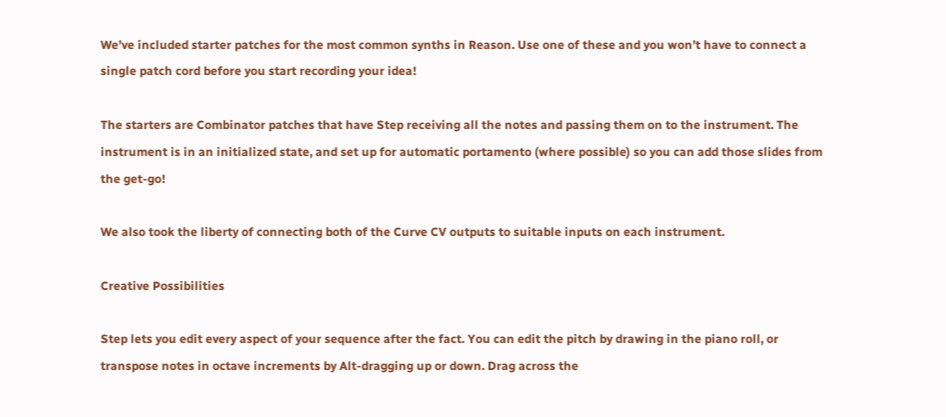We’ve included starter patches for the most common synths in Reason. Use one of these and you won’t have to connect a single patch cord before you start recording your idea!

The starters are Combinator patches that have Step receiving all the notes and passing them on to the instrument. The instrument is in an initialized state, and set up for automatic portamento (where possible) so you can add those slides from the get-go!

We also took the liberty of connecting both of the Curve CV outputs to suitable inputs on each instrument.

Creative Possibilities

Step lets you edit every aspect of your sequence after the fact. You can edit the pitch by drawing in the piano roll, or transpose notes in octave increments by Alt-dragging up or down. Drag across the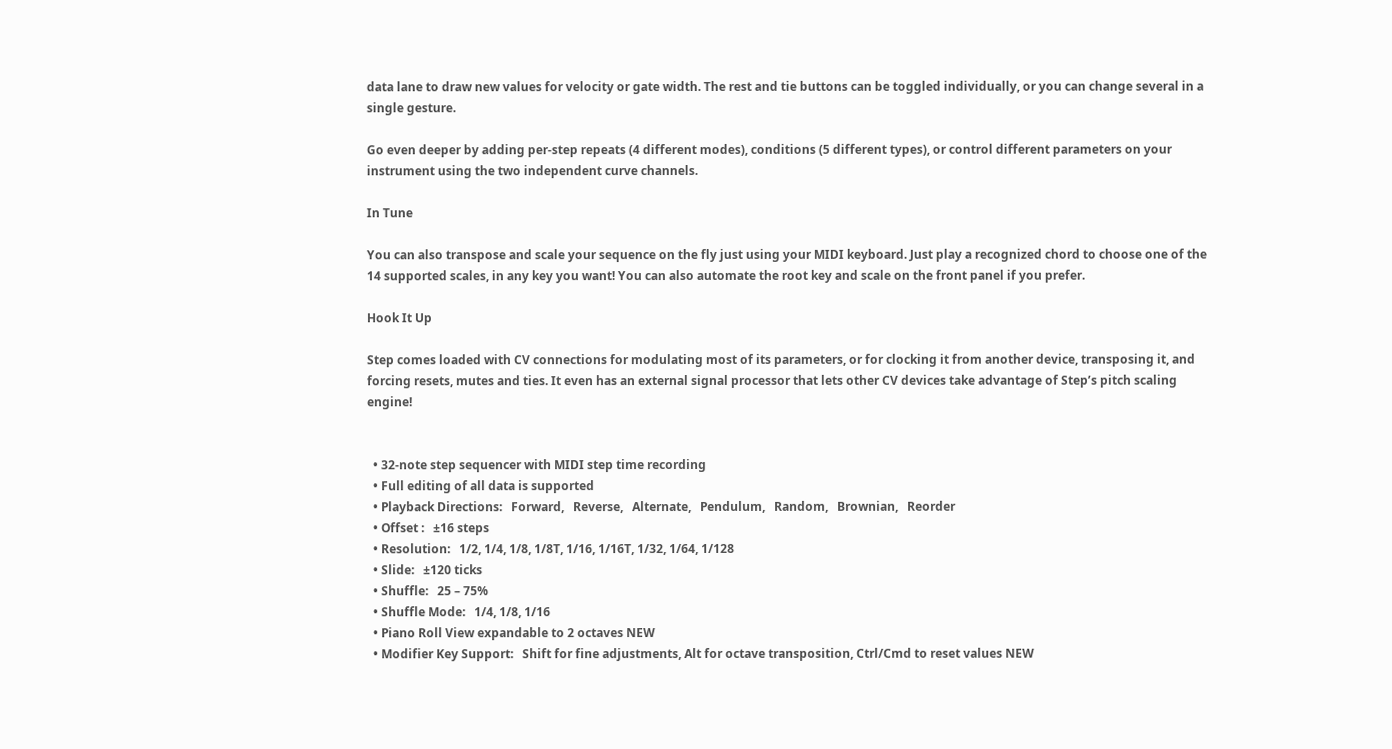data lane to draw new values for velocity or gate width. The rest and tie buttons can be toggled individually, or you can change several in a single gesture.

Go even deeper by adding per-step repeats (4 different modes), conditions (5 different types), or control different parameters on your instrument using the two independent curve channels.

In Tune

You can also transpose and scale your sequence on the fly just using your MIDI keyboard. Just play a recognized chord to choose one of the 14 supported scales, in any key you want! You can also automate the root key and scale on the front panel if you prefer.

Hook It Up

Step comes loaded with CV connections for modulating most of its parameters, or for clocking it from another device, transposing it, and forcing resets, mutes and ties. It even has an external signal processor that lets other CV devices take advantage of Step’s pitch scaling engine!


  • 32-note step sequencer with MIDI step time recording
  • Full editing of all data is supported
  • Playback Directions:   Forward,   Reverse,   Alternate,   Pendulum,   Random,   Brownian,   Reorder
  • Offset :   ±16 steps
  • Resolution:   1/2, 1/4, 1/8, 1/8T, 1/16, 1/16T, 1/32, 1/64, 1/128
  • Slide:   ±120 ticks
  • Shuffle:   25 – 75%
  • Shuffle Mode:   1/4, 1/8, 1/16
  • Piano Roll View expandable to 2 octaves NEW
  • Modifier Key Support:   Shift for fine adjustments, Alt for octave transposition, Ctrl/Cmd to reset values NEW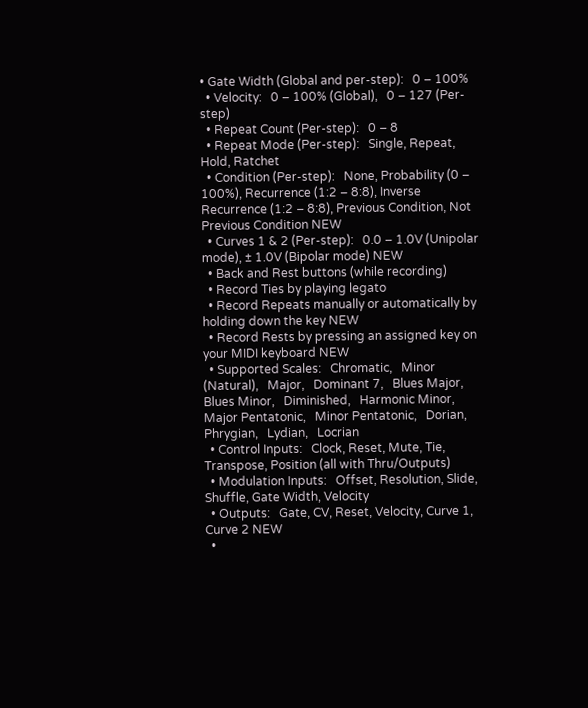• Gate Width (Global and per-step):   0 – 100%
  • Velocity:   0 – 100% (Global),   0 – 127 (Per-step)
  • Repeat Count (Per-step):   0 – 8
  • Repeat Mode (Per-step):   Single, Repeat, Hold, Ratchet
  • Condition (Per-step):   None, Probability (0 – 100%), Recurrence (1:2 – 8:8), Inverse Recurrence (1:2 – 8:8), Previous Condition, Not Previous Condition NEW
  • Curves 1 & 2 (Per-step):   0.0 – 1.0V (Unipolar mode), ± 1.0V (Bipolar mode) NEW
  • Back and Rest buttons (while recording)
  • Record Ties by playing legato
  • Record Repeats manually or automatically by holding down the key NEW
  • Record Rests by pressing an assigned key on your MIDI keyboard NEW
  • Supported Scales:   Chromatic,   Minor (Natural),   Major,   Dominant 7,   Blues Major,   Blues Minor,   Diminished,   Harmonic Minor,   Major Pentatonic,   Minor Pentatonic,   Dorian,   Phrygian,   Lydian,   Locrian
  • Control Inputs:   Clock, Reset, Mute, Tie, Transpose, Position (all with Thru/Outputs)
  • Modulation Inputs:   Offset, Resolution, Slide, Shuffle, Gate Width, Velocity
  • Outputs:   Gate, CV, Reset, Velocity, Curve 1, Curve 2 NEW
  •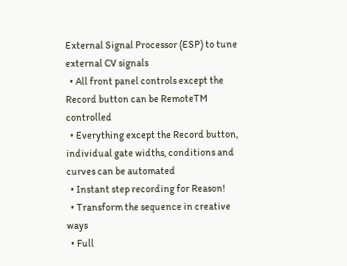External Signal Processor (ESP) to tune external CV signals
  • All front panel controls except the Record button can be RemoteTM controlled
  • Everything except the Record button, individual gate widths, conditions and curves can be automated
  • Instant step recording for Reason!
  • Transform the sequence in creative ways
  • Full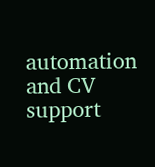automation and CV support